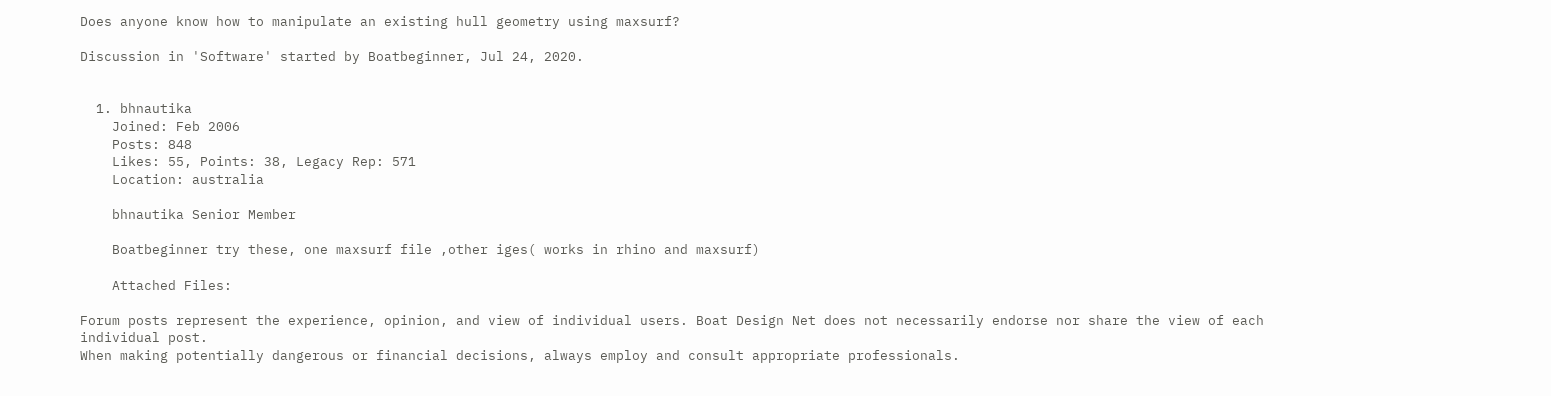Does anyone know how to manipulate an existing hull geometry using maxsurf?

Discussion in 'Software' started by Boatbeginner, Jul 24, 2020.


  1. bhnautika
    Joined: Feb 2006
    Posts: 848
    Likes: 55, Points: 38, Legacy Rep: 571
    Location: australia

    bhnautika Senior Member

    Boatbeginner try these, one maxsurf file ,other iges( works in rhino and maxsurf)

    Attached Files:

Forum posts represent the experience, opinion, and view of individual users. Boat Design Net does not necessarily endorse nor share the view of each individual post.
When making potentially dangerous or financial decisions, always employ and consult appropriate professionals.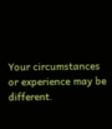Your circumstances or experience may be different.